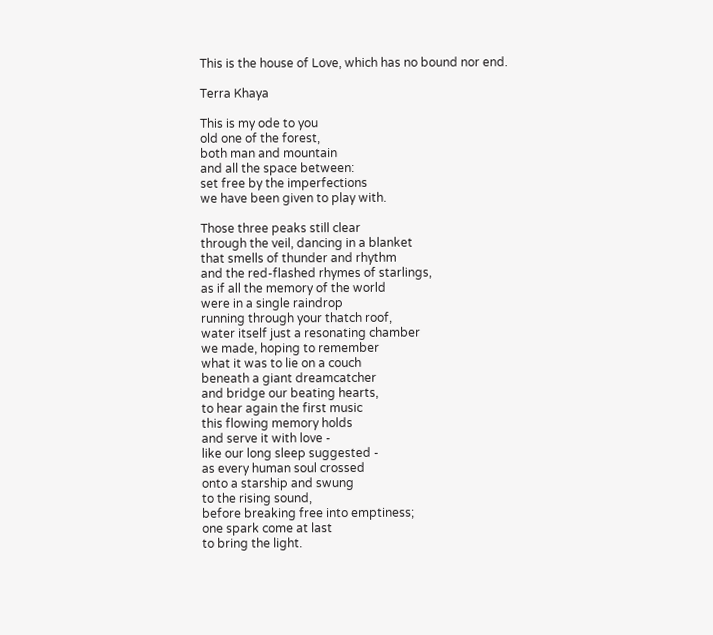This is the house of Love, which has no bound nor end.

Terra Khaya

This is my ode to you
old one of the forest,
both man and mountain
and all the space between:
set free by the imperfections
we have been given to play with.

Those three peaks still clear
through the veil, dancing in a blanket
that smells of thunder and rhythm
and the red-flashed rhymes of starlings,
as if all the memory of the world
were in a single raindrop
running through your thatch roof,
water itself just a resonating chamber
we made, hoping to remember
what it was to lie on a couch
beneath a giant dreamcatcher
and bridge our beating hearts,
to hear again the first music
this flowing memory holds
and serve it with love -
like our long sleep suggested -
as every human soul crossed
onto a starship and swung
to the rising sound,
before breaking free into emptiness;
one spark come at last
to bring the light.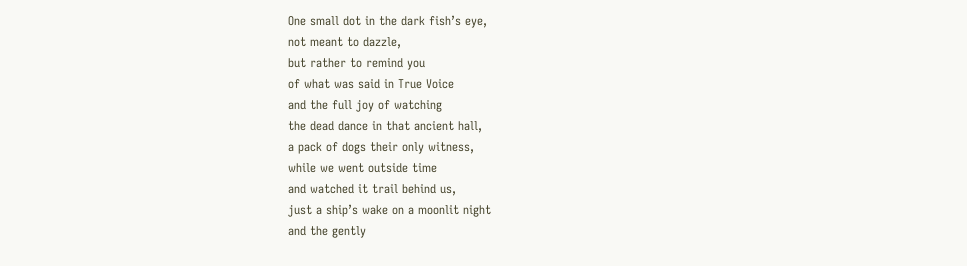One small dot in the dark fish’s eye,
not meant to dazzle,
but rather to remind you
of what was said in True Voice
and the full joy of watching
the dead dance in that ancient hall,
a pack of dogs their only witness,
while we went outside time
and watched it trail behind us,
just a ship’s wake on a moonlit night
and the gently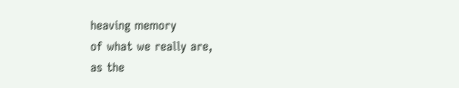heaving memory
of what we really are,
as the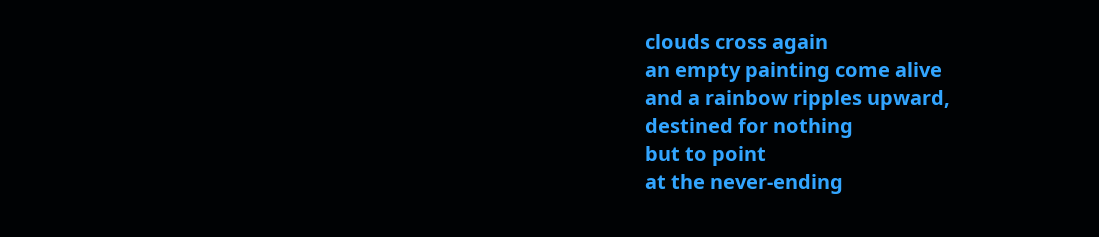clouds cross again
an empty painting come alive
and a rainbow ripples upward,
destined for nothing
but to point
at the never-ending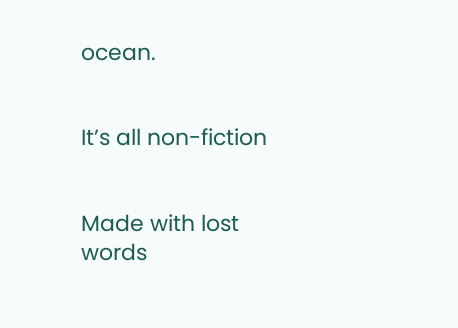ocean.


It’s all non-fiction


Made with lost words